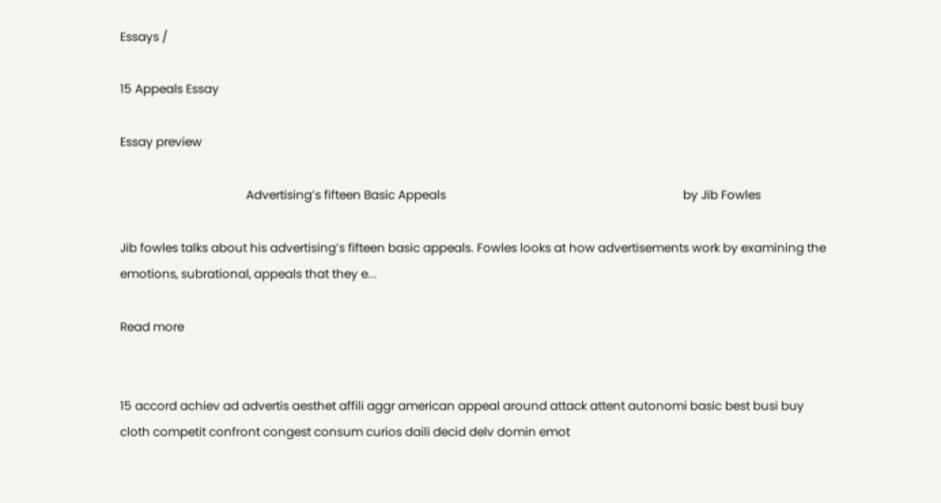Essays /

15 Appeals Essay

Essay preview

                                          Advertising’s fifteen Basic Appeals                                                                               by Jib Fowles

Jib fowles talks about his advertising’s fifteen basic appeals. Fowles looks at how advertisements work by examining the emotions, subrational, appeals that they e...

Read more


15 accord achiev ad advertis aesthet affili aggr american appeal around attack attent autonomi basic best busi buy cloth competit confront congest consum curios daili decid delv domin emot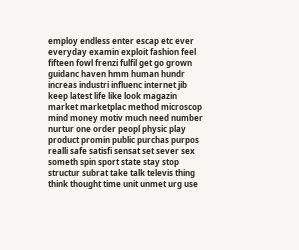employ endless enter escap etc ever everyday examin exploit fashion feel fifteen fowl frenzi fulfil get go grown guidanc haven hmm human hundr increas industri influenc internet jib keep latest life like look magazin market marketplac method microscop mind money motiv much need number nurtur one order peopl physic play product promin public purchas purpos realli safe satisfi sensat set sever sex someth spin sport state stay stop structur subrat take talk televis thing think thought time unit unmet urg use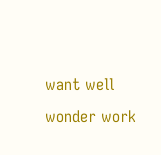want well wonder work